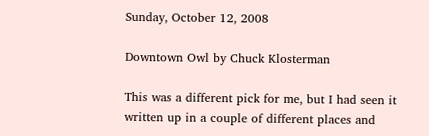Sunday, October 12, 2008

Downtown Owl by Chuck Klosterman

This was a different pick for me, but I had seen it written up in a couple of different places and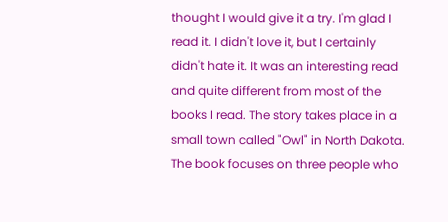thought I would give it a try. I'm glad I read it. I didn't love it, but I certainly didn't hate it. It was an interesting read and quite different from most of the books I read. The story takes place in a small town called "Owl" in North Dakota. The book focuses on three people who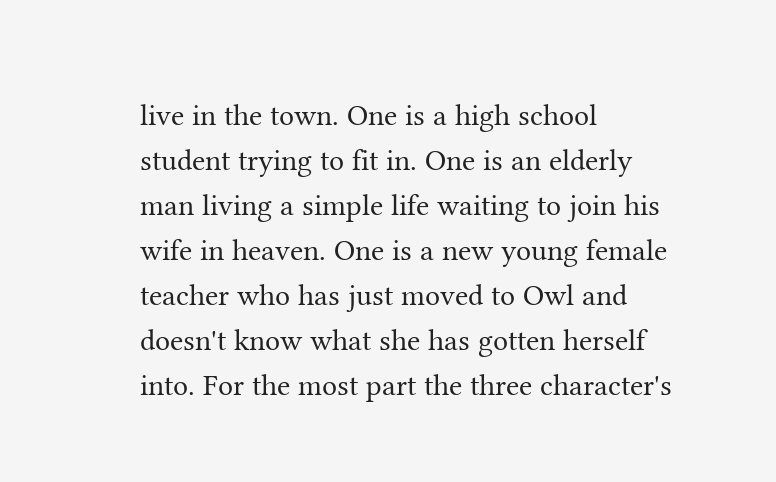live in the town. One is a high school student trying to fit in. One is an elderly man living a simple life waiting to join his wife in heaven. One is a new young female teacher who has just moved to Owl and doesn't know what she has gotten herself into. For the most part the three character's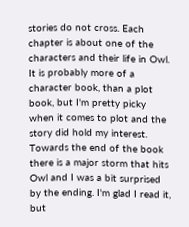stories do not cross. Each chapter is about one of the characters and their life in Owl. It is probably more of a character book, than a plot book, but I'm pretty picky when it comes to plot and the story did hold my interest. Towards the end of the book there is a major storm that hits Owl and I was a bit surprised by the ending. I'm glad I read it, but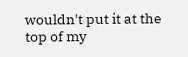wouldn't put it at the top of my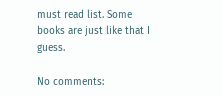must read list. Some books are just like that I guess.

No comments: